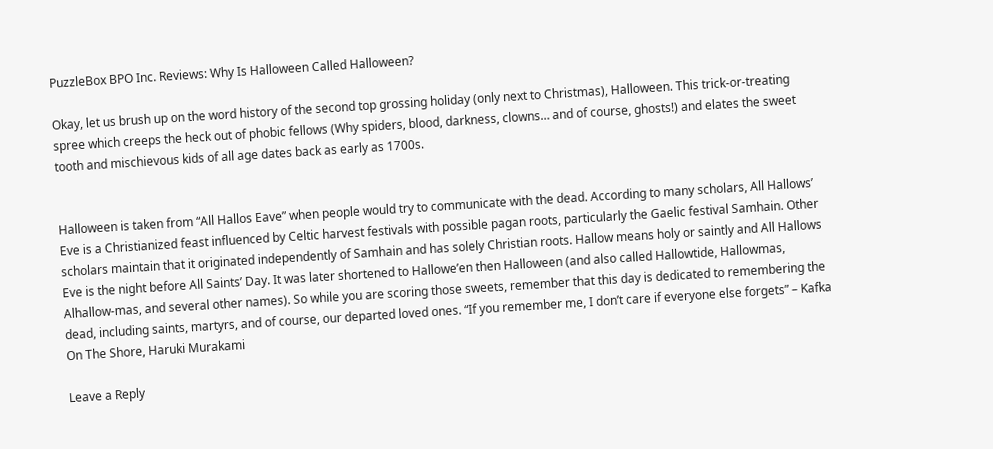PuzzleBox BPO Inc. Reviews: Why Is Halloween Called Halloween?

Okay, let us brush up on the word history of the second top grossing holiday (only next to Christmas), Halloween. This trick-or-treating spree which creeps the heck out of phobic fellows (Why spiders, blood, darkness, clowns… and of course, ghosts!) and elates the sweet tooth and mischievous kids of all age dates back as early as 1700s.


Halloween is taken from “All Hallos Eave” when people would try to communicate with the dead. According to many scholars, All Hallows’ Eve is a Christianized feast influenced by Celtic harvest festivals with possible pagan roots, particularly the Gaelic festival Samhain. Other scholars maintain that it originated independently of Samhain and has solely Christian roots. Hallow means holy or saintly and All Hallows Eve is the night before All Saints’ Day. It was later shortened to Hallowe’en then Halloween (and also called Hallowtide, Hallowmas, Alhallow-mas, and several other names). So while you are scoring those sweets, remember that this day is dedicated to remembering the dead, including saints, martyrs, and of course, our departed loved ones. “If you remember me, I don’t care if everyone else forgets” – Kafka On The Shore, Haruki Murakami

Leave a Reply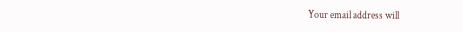Your email address will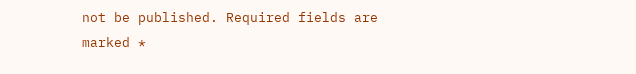not be published. Required fields are marked *